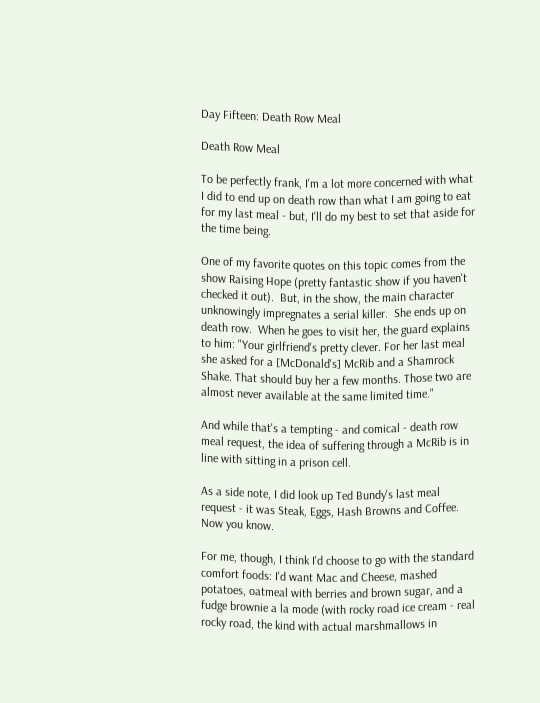Day Fifteen: Death Row Meal

Death Row Meal

To be perfectly frank, I'm a lot more concerned with what I did to end up on death row than what I am going to eat for my last meal - but, I'll do my best to set that aside for the time being.

One of my favorite quotes on this topic comes from the show Raising Hope (pretty fantastic show if you haven't checked it out).  But, in the show, the main character unknowingly impregnates a serial killer.  She ends up on death row.  When he goes to visit her, the guard explains to him: "Your girlfriend's pretty clever. For her last meal she asked for a [McDonald's] McRib and a Shamrock Shake. That should buy her a few months. Those two are almost never available at the same limited time."

And while that's a tempting - and comical - death row meal request, the idea of suffering through a McRib is in line with sitting in a prison cell.

As a side note, I did look up Ted Bundy's last meal request - it was Steak, Eggs, Hash Browns and Coffee.  Now you know.

For me, though, I think I'd choose to go with the standard comfort foods: I'd want Mac and Cheese, mashed potatoes, oatmeal with berries and brown sugar, and a fudge brownie a la mode (with rocky road ice cream - real rocky road, the kind with actual marshmallows in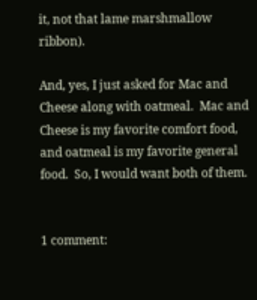it, not that lame marshmallow ribbon).

And, yes, I just asked for Mac and Cheese along with oatmeal.  Mac and Cheese is my favorite comfort food, and oatmeal is my favorite general food.  So, I would want both of them.


1 comment: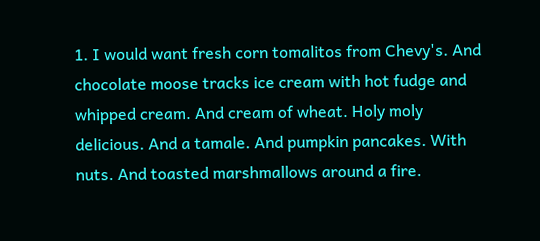1. I would want fresh corn tomalitos from Chevy's. And chocolate moose tracks ice cream with hot fudge and whipped cream. And cream of wheat. Holy moly delicious. And a tamale. And pumpkin pancakes. With nuts. And toasted marshmallows around a fire.